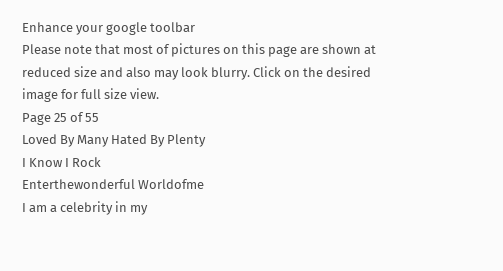Enhance your google toolbar
Please note that most of pictures on this page are shown at reduced size and also may look blurry. Click on the desired image for full size view.
Page 25 of 55
Loved By Many Hated By Plenty
I Know I Rock
Enterthewonderful Worldofme
I am a celebrity in my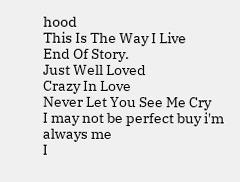hood
This Is The Way I Live
End Of Story.
Just Well Loved
Crazy In Love
Never Let You See Me Cry
I may not be perfect buy i'm always me
I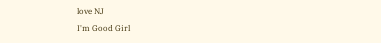love NJ
I'm Good Girl